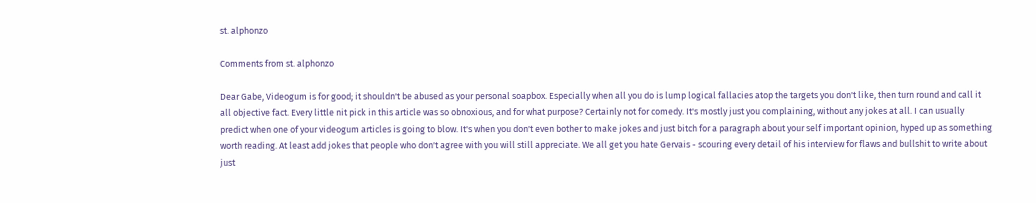st. alphonzo

Comments from st. alphonzo

Dear Gabe, Videogum is for good; it shouldn't be abused as your personal soapbox. Especially when all you do is lump logical fallacies atop the targets you don't like, then turn round and call it all objective fact. Every little nit pick in this article was so obnoxious, and for what purpose? Certainly not for comedy. It's mostly just you complaining, without any jokes at all. I can usually predict when one of your videogum articles is going to blow. It's when you don't even bother to make jokes and just bitch for a paragraph about your self important opinion, hyped up as something worth reading. At least add jokes that people who don't agree with you will still appreciate. We all get you hate Gervais - scouring every detail of his interview for flaws and bullshit to write about just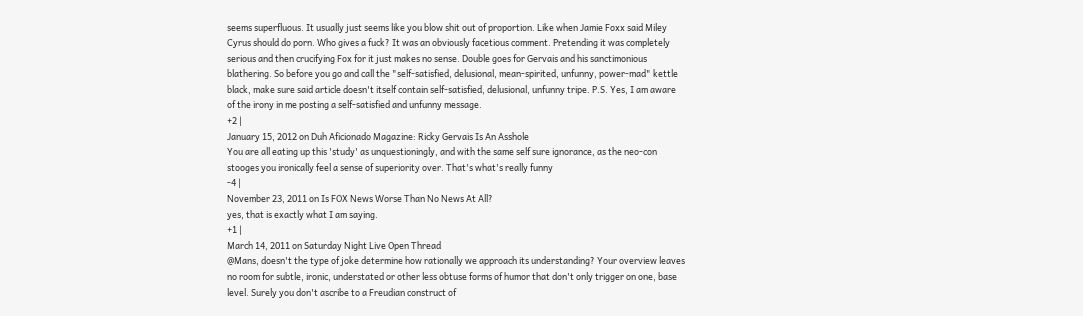seems superfluous. It usually just seems like you blow shit out of proportion. Like when Jamie Foxx said Miley Cyrus should do porn. Who gives a fuck? It was an obviously facetious comment. Pretending it was completely serious and then crucifying Fox for it just makes no sense. Double goes for Gervais and his sanctimonious blathering. So before you go and call the "self-satisfied, delusional, mean-spirited, unfunny, power-mad" kettle black, make sure said article doesn't itself contain self-satisfied, delusional, unfunny tripe. P.S. Yes, I am aware of the irony in me posting a self-satisfied and unfunny message.
+2 |
January 15, 2012 on Duh Aficionado Magazine: Ricky Gervais Is An Asshole
You are all eating up this 'study' as unquestioningly, and with the same self sure ignorance, as the neo-con stooges you ironically feel a sense of superiority over. That's what's really funny
-4 |
November 23, 2011 on Is FOX News Worse Than No News At All?
yes, that is exactly what I am saying.
+1 |
March 14, 2011 on Saturday Night Live Open Thread
@Mans, doesn't the type of joke determine how rationally we approach its understanding? Your overview leaves no room for subtle, ironic, understated or other less obtuse forms of humor that don't only trigger on one, base level. Surely you don't ascribe to a Freudian construct of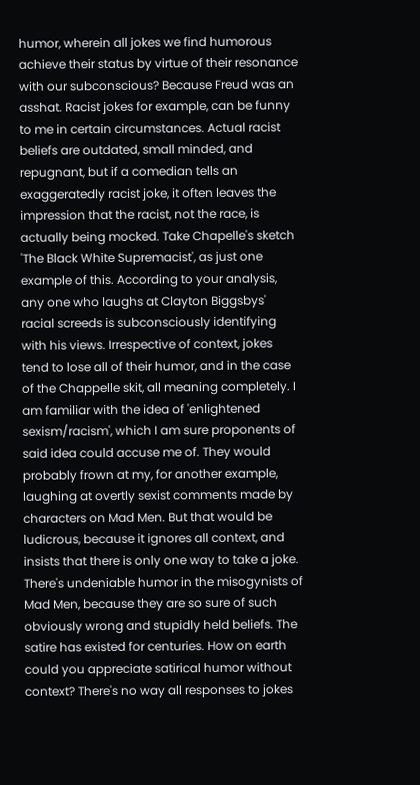humor, wherein all jokes we find humorous achieve their status by virtue of their resonance with our subconscious? Because Freud was an asshat. Racist jokes for example, can be funny to me in certain circumstances. Actual racist beliefs are outdated, small minded, and repugnant, but if a comedian tells an exaggeratedly racist joke, it often leaves the impression that the racist, not the race, is actually being mocked. Take Chapelle's sketch 'The Black White Supremacist', as just one example of this. According to your analysis, any one who laughs at Clayton Biggsbys' racial screeds is subconsciously identifying with his views. Irrespective of context, jokes tend to lose all of their humor, and in the case of the Chappelle skit, all meaning completely. I am familiar with the idea of 'enlightened sexism/racism', which I am sure proponents of said idea could accuse me of. They would probably frown at my, for another example, laughing at overtly sexist comments made by characters on Mad Men. But that would be ludicrous, because it ignores all context, and insists that there is only one way to take a joke. There's undeniable humor in the misogynists of Mad Men, because they are so sure of such obviously wrong and stupidly held beliefs. The satire has existed for centuries. How on earth could you appreciate satirical humor without context? There's no way all responses to jokes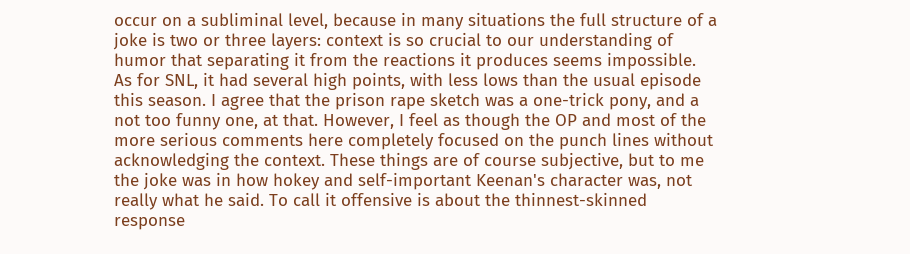occur on a subliminal level, because in many situations the full structure of a joke is two or three layers: context is so crucial to our understanding of humor that separating it from the reactions it produces seems impossible. As for SNL, it had several high points, with less lows than the usual episode this season. I agree that the prison rape sketch was a one-trick pony, and a not too funny one, at that. However, I feel as though the OP and most of the more serious comments here completely focused on the punch lines without acknowledging the context. These things are of course subjective, but to me the joke was in how hokey and self-important Keenan's character was, not really what he said. To call it offensive is about the thinnest-skinned response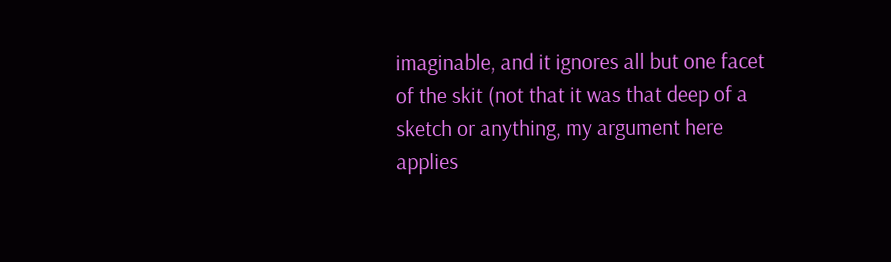imaginable, and it ignores all but one facet of the skit (not that it was that deep of a sketch or anything, my argument here applies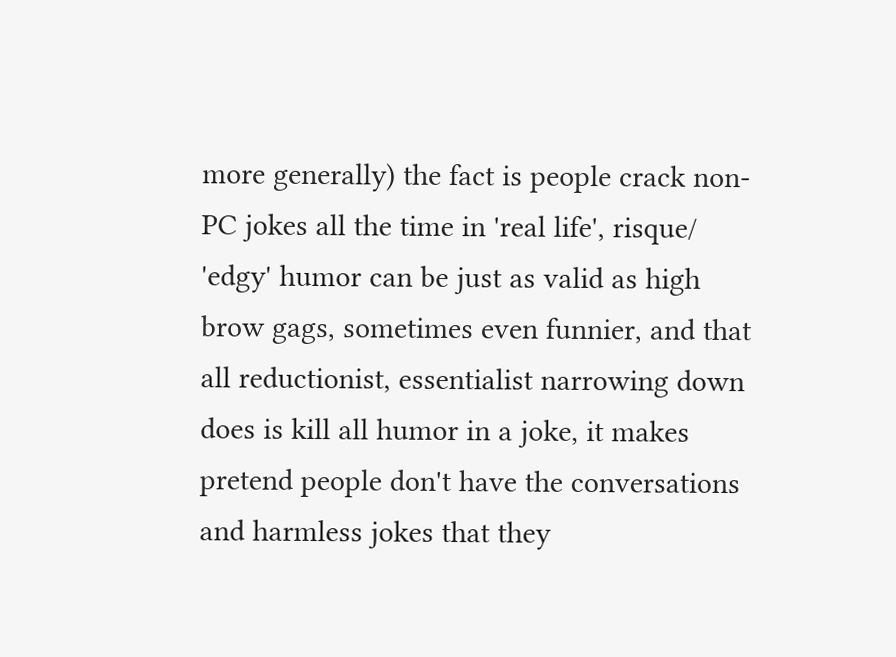more generally) the fact is people crack non-PC jokes all the time in 'real life', risque/ 'edgy' humor can be just as valid as high brow gags, sometimes even funnier, and that all reductionist, essentialist narrowing down does is kill all humor in a joke, it makes pretend people don't have the conversations and harmless jokes that they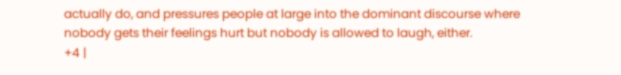actually do, and pressures people at large into the dominant discourse where nobody gets their feelings hurt but nobody is allowed to laugh, either.
+4 |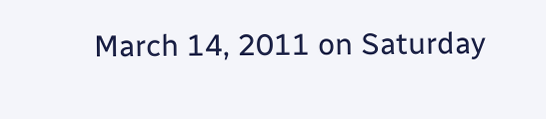March 14, 2011 on Saturday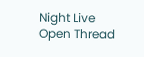Night Live Open Thread